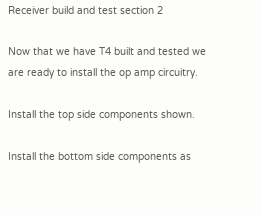Receiver build and test section 2

Now that we have T4 built and tested we are ready to install the op amp circuitry.

Install the top side components shown.

Install the bottom side components as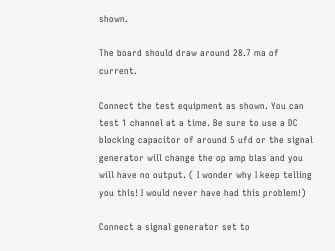shown.

The board should draw around 28.7 ma of current.

Connect the test equipment as shown. You can test 1 channel at a time. Be sure to use a DC blocking capacitor of around 5 ufd or the signal generator will change the op amp bias and you will have no output. ( I wonder why I keep telling you this! I would never have had this problem!)

Connect a signal generator set to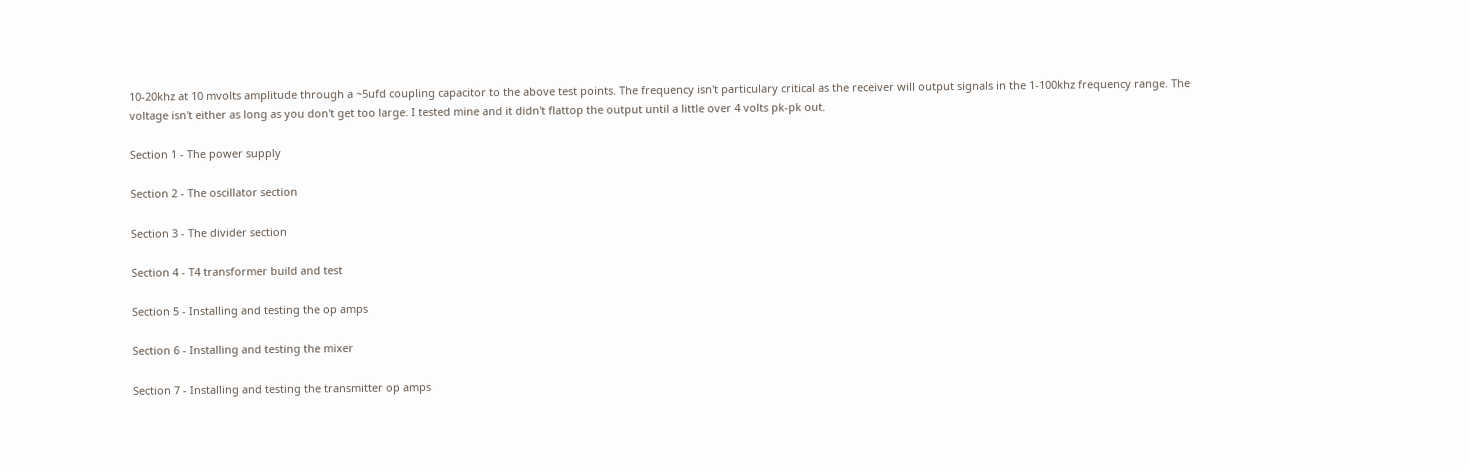10-20khz at 10 mvolts amplitude through a ~5ufd coupling capacitor to the above test points. The frequency isn't particulary critical as the receiver will output signals in the 1-100khz frequency range. The voltage isn't either as long as you don't get too large. I tested mine and it didn't flattop the output until a little over 4 volts pk-pk out.

Section 1 - The power supply

Section 2 - The oscillator section

Section 3 - The divider section

Section 4 - T4 transformer build and test

Section 5 - Installing and testing the op amps

Section 6 - Installing and testing the mixer

Section 7 - Installing and testing the transmitter op amps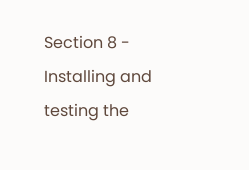Section 8 - Installing and testing the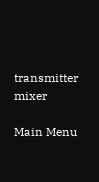transmitter mixer

Main Menu